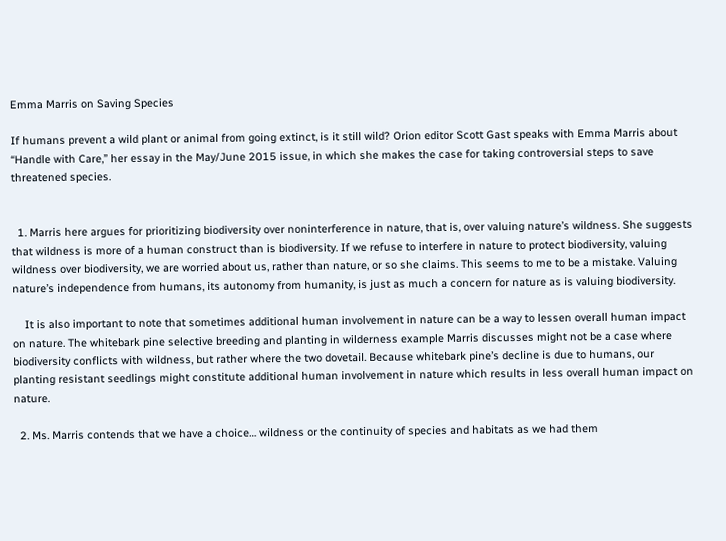Emma Marris on Saving Species

If humans prevent a wild plant or animal from going extinct, is it still wild? Orion editor Scott Gast speaks with Emma Marris about “Handle with Care,” her essay in the May/June 2015 issue, in which she makes the case for taking controversial steps to save threatened species.


  1. Marris here argues for prioritizing biodiversity over noninterference in nature, that is, over valuing nature’s wildness. She suggests that wildness is more of a human construct than is biodiversity. If we refuse to interfere in nature to protect biodiversity, valuing wildness over biodiversity, we are worried about us, rather than nature, or so she claims. This seems to me to be a mistake. Valuing nature’s independence from humans, its autonomy from humanity, is just as much a concern for nature as is valuing biodiversity.

    It is also important to note that sometimes additional human involvement in nature can be a way to lessen overall human impact on nature. The whitebark pine selective breeding and planting in wilderness example Marris discusses might not be a case where biodiversity conflicts with wildness, but rather where the two dovetail. Because whitebark pine’s decline is due to humans, our planting resistant seedlings might constitute additional human involvement in nature which results in less overall human impact on nature.

  2. Ms. Marris contends that we have a choice… wildness or the continuity of species and habitats as we had them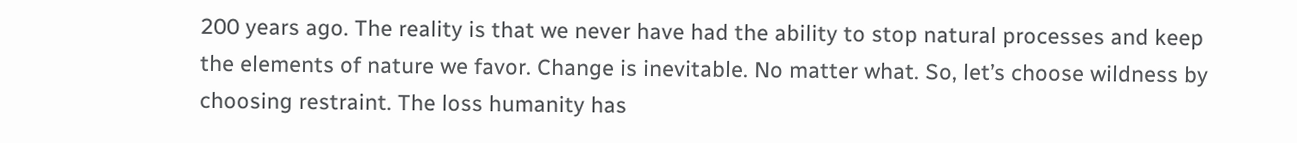200 years ago. The reality is that we never have had the ability to stop natural processes and keep the elements of nature we favor. Change is inevitable. No matter what. So, let’s choose wildness by choosing restraint. The loss humanity has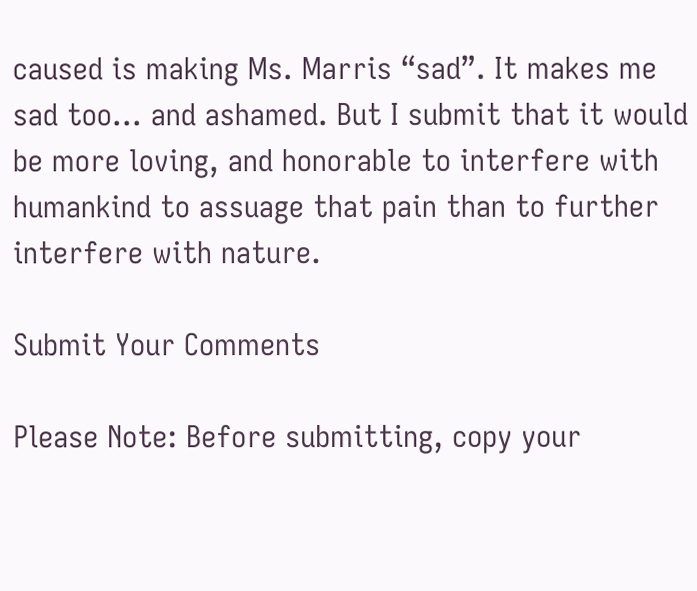caused is making Ms. Marris “sad”. It makes me sad too… and ashamed. But I submit that it would be more loving, and honorable to interfere with humankind to assuage that pain than to further interfere with nature.

Submit Your Comments

Please Note: Before submitting, copy your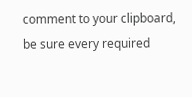comment to your clipboard, be sure every required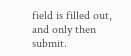field is filled out, and only then submit.